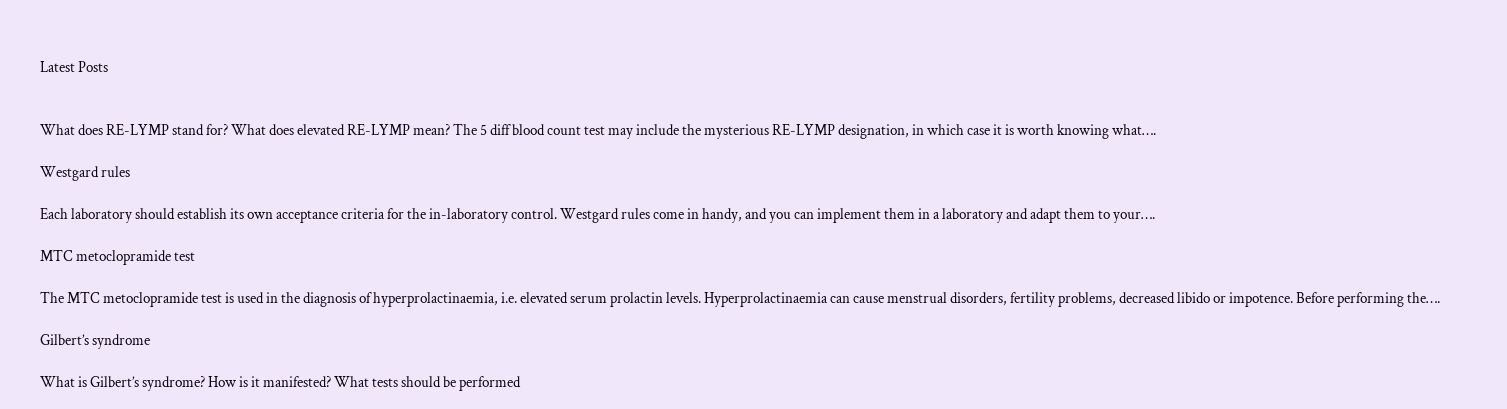Latest Posts


What does RE-LYMP stand for? What does elevated RE-LYMP mean? The 5 diff blood count test may include the mysterious RE-LYMP designation, in which case it is worth knowing what….

Westgard rules

Each laboratory should establish its own acceptance criteria for the in-laboratory control. Westgard rules come in handy, and you can implement them in a laboratory and adapt them to your….

MTC metoclopramide test

The MTC metoclopramide test is used in the diagnosis of hyperprolactinaemia, i.e. elevated serum prolactin levels. Hyperprolactinaemia can cause menstrual disorders, fertility problems, decreased libido or impotence. Before performing the….

Gilbert’s syndrome

What is Gilbert’s syndrome? How is it manifested? What tests should be performed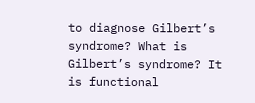to diagnose Gilbert’s syndrome? What is Gilbert’s syndrome? It is functional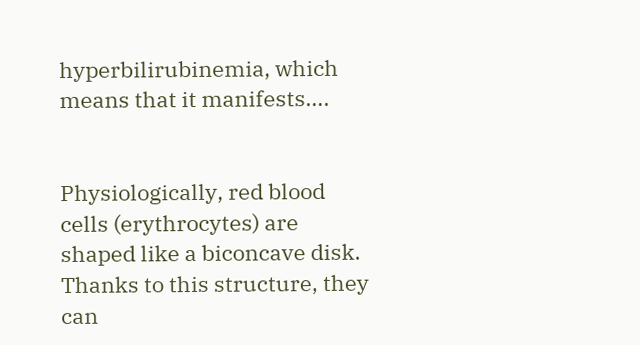hyperbilirubinemia, which means that it manifests….


Physiologically, red blood cells (erythrocytes) are shaped like a biconcave disk. Thanks to this structure, they can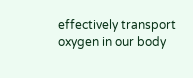effectively transport oxygen in our body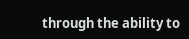through the ability to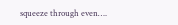squeeze through even….